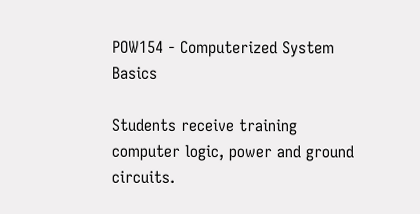POW154 - Computerized System Basics

Students receive training computer logic, power and ground circuits.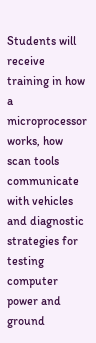Students will receive training in how a microprocessor works, how scan tools communicate with vehicles and diagnostic strategies for testing computer power and ground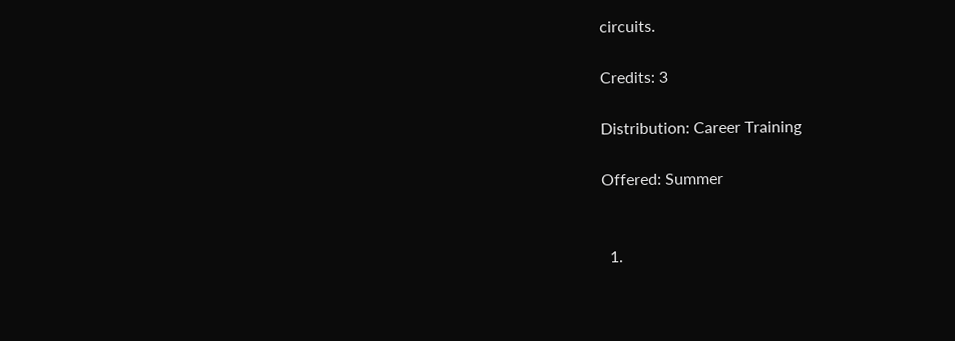circuits.

Credits: 3

Distribution: Career Training

Offered: Summer


  1.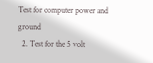Test for computer power and ground
  2. Test for the 5 volt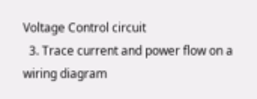Voltage Control circuit
  3. Trace current and power flow on a wiring diagram